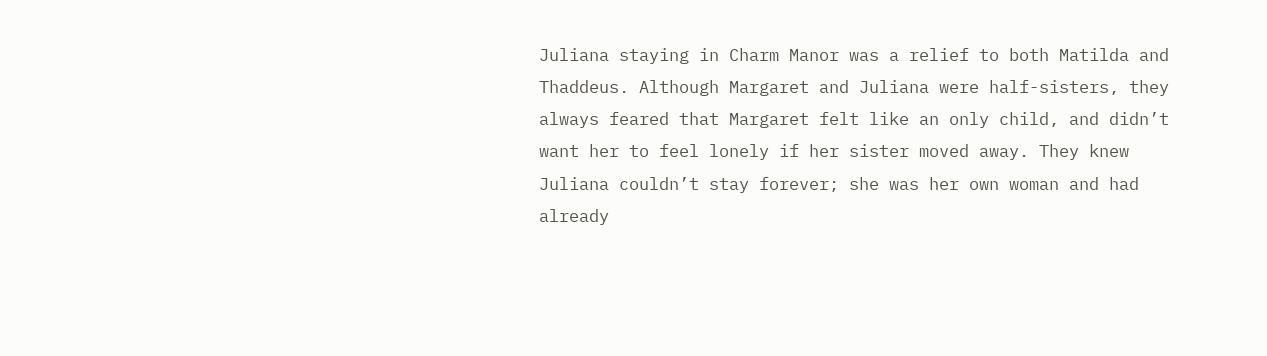Juliana staying in Charm Manor was a relief to both Matilda and Thaddeus. Although Margaret and Juliana were half-sisters, they always feared that Margaret felt like an only child, and didn’t want her to feel lonely if her sister moved away. They knew Juliana couldn’t stay forever; she was her own woman and had already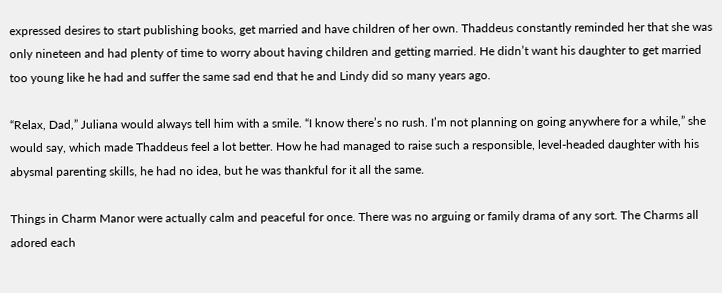expressed desires to start publishing books, get married and have children of her own. Thaddeus constantly reminded her that she was only nineteen and had plenty of time to worry about having children and getting married. He didn’t want his daughter to get married too young like he had and suffer the same sad end that he and Lindy did so many years ago.

“Relax, Dad,” Juliana would always tell him with a smile. “I know there’s no rush. I’m not planning on going anywhere for a while,” she would say, which made Thaddeus feel a lot better. How he had managed to raise such a responsible, level-headed daughter with his abysmal parenting skills, he had no idea, but he was thankful for it all the same.

Things in Charm Manor were actually calm and peaceful for once. There was no arguing or family drama of any sort. The Charms all adored each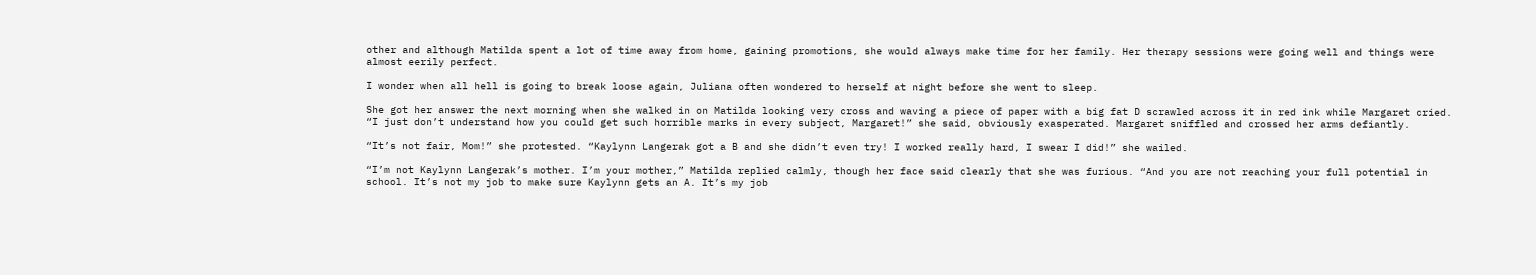other and although Matilda spent a lot of time away from home, gaining promotions, she would always make time for her family. Her therapy sessions were going well and things were almost eerily perfect.

I wonder when all hell is going to break loose again, Juliana often wondered to herself at night before she went to sleep.

She got her answer the next morning when she walked in on Matilda looking very cross and waving a piece of paper with a big fat D scrawled across it in red ink while Margaret cried. “I just don’t understand how you could get such horrible marks in every subject, Margaret!” she said, obviously exasperated. Margaret sniffled and crossed her arms defiantly.

“It’s not fair, Mom!” she protested. “Kaylynn Langerak got a B and she didn’t even try! I worked really hard, I swear I did!” she wailed.

“I’m not Kaylynn Langerak’s mother. I’m your mother,” Matilda replied calmly, though her face said clearly that she was furious. “And you are not reaching your full potential in school. It’s not my job to make sure Kaylynn gets an A. It’s my job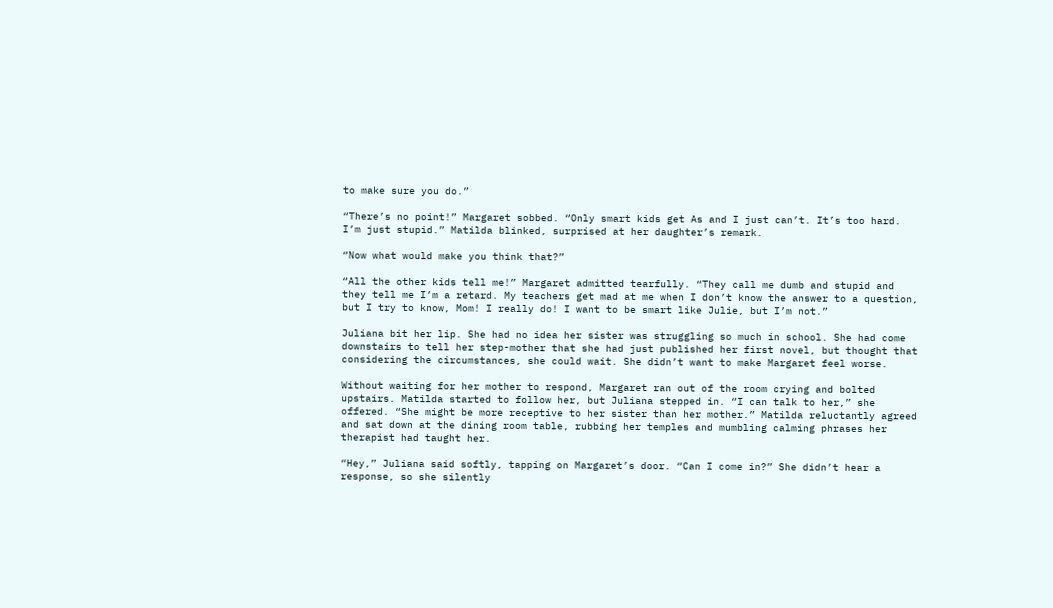to make sure you do.”

“There’s no point!” Margaret sobbed. “Only smart kids get As and I just can’t. It’s too hard. I’m just stupid.” Matilda blinked, surprised at her daughter’s remark.

“Now what would make you think that?”

“All the other kids tell me!” Margaret admitted tearfully. “They call me dumb and stupid and they tell me I’m a retard. My teachers get mad at me when I don’t know the answer to a question, but I try to know, Mom! I really do! I want to be smart like Julie, but I’m not.”

Juliana bit her lip. She had no idea her sister was struggling so much in school. She had come downstairs to tell her step-mother that she had just published her first novel, but thought that considering the circumstances, she could wait. She didn’t want to make Margaret feel worse.

Without waiting for her mother to respond, Margaret ran out of the room crying and bolted upstairs. Matilda started to follow her, but Juliana stepped in. “I can talk to her,” she offered. “She might be more receptive to her sister than her mother.” Matilda reluctantly agreed and sat down at the dining room table, rubbing her temples and mumbling calming phrases her therapist had taught her.

“Hey,” Juliana said softly, tapping on Margaret’s door. “Can I come in?” She didn’t hear a response, so she silently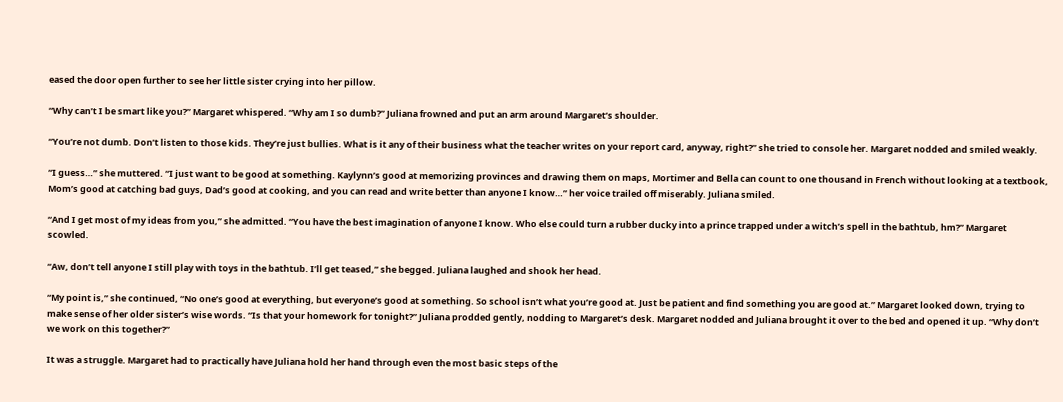eased the door open further to see her little sister crying into her pillow.

“Why can’t I be smart like you?” Margaret whispered. “Why am I so dumb?” Juliana frowned and put an arm around Margaret’s shoulder.

“You’re not dumb. Don’t listen to those kids. They’re just bullies. What is it any of their business what the teacher writes on your report card, anyway, right?” she tried to console her. Margaret nodded and smiled weakly.

“I guess…” she muttered. “I just want to be good at something. Kaylynn’s good at memorizing provinces and drawing them on maps, Mortimer and Bella can count to one thousand in French without looking at a textbook, Mom’s good at catching bad guys, Dad’s good at cooking, and you can read and write better than anyone I know…” her voice trailed off miserably. Juliana smiled.

“And I get most of my ideas from you,” she admitted. “You have the best imagination of anyone I know. Who else could turn a rubber ducky into a prince trapped under a witch’s spell in the bathtub, hm?” Margaret scowled.

“Aw, don’t tell anyone I still play with toys in the bathtub. I’ll get teased,” she begged. Juliana laughed and shook her head.

“My point is,” she continued, “No one’s good at everything, but everyone’s good at something. So school isn’t what you’re good at. Just be patient and find something you are good at.” Margaret looked down, trying to make sense of her older sister’s wise words. “Is that your homework for tonight?” Juliana prodded gently, nodding to Margaret’s desk. Margaret nodded and Juliana brought it over to the bed and opened it up. “Why don’t we work on this together?”

It was a struggle. Margaret had to practically have Juliana hold her hand through even the most basic steps of the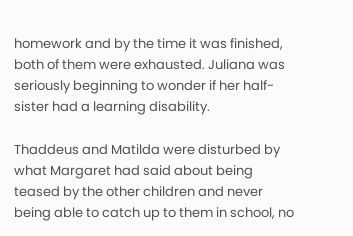homework and by the time it was finished, both of them were exhausted. Juliana was seriously beginning to wonder if her half-sister had a learning disability.

Thaddeus and Matilda were disturbed by what Margaret had said about being teased by the other children and never being able to catch up to them in school, no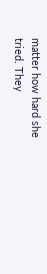matter how hard she tried. They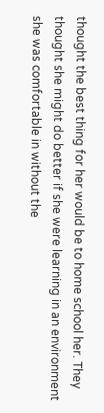thought the best thing for her would be to home school her. They thought she might do better if she were learning in an environment she was comfortable in without the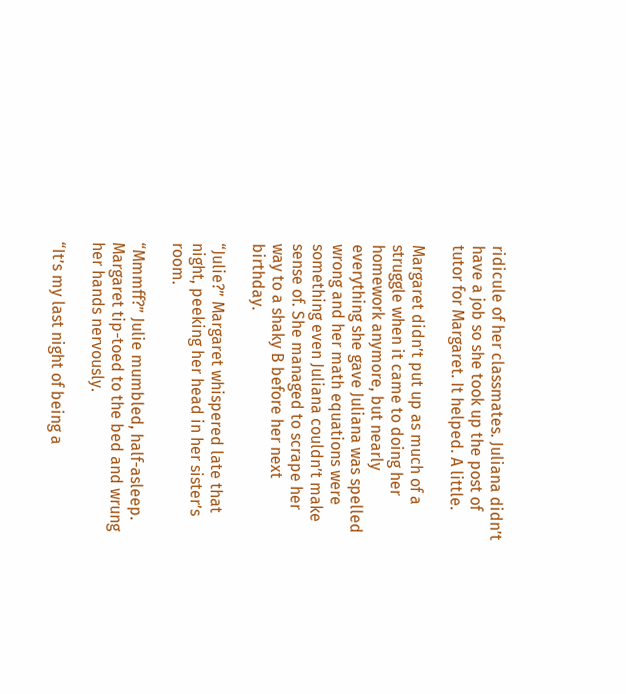ridicule of her classmates. Juliana didn’t have a job so she took up the post of tutor for Margaret. It helped. A little.

Margaret didn’t put up as much of a struggle when it came to doing her homework anymore, but nearly everything she gave Juliana was spelled wrong and her math equations were something even Juliana couldn’t make sense of. She managed to scrape her way to a shaky B before her next birthday.

“Julie?” Margaret whispered late that night, peeking her head in her sister’s room.

“Mmmff?” Julie mumbled, half-asleep. Margaret tip-toed to the bed and wrung her hands nervously.

“It’s my last night of being a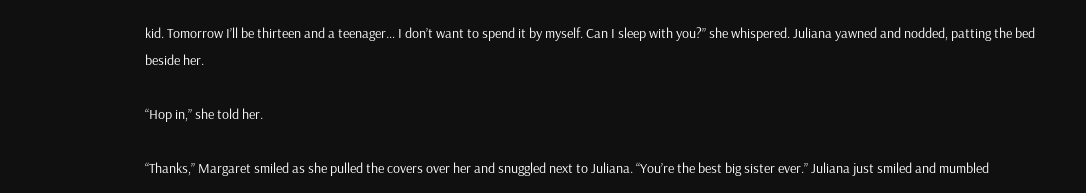kid. Tomorrow I’ll be thirteen and a teenager… I don’t want to spend it by myself. Can I sleep with you?” she whispered. Juliana yawned and nodded, patting the bed beside her.

“Hop in,” she told her.

“Thanks,” Margaret smiled as she pulled the covers over her and snuggled next to Juliana. “You’re the best big sister ever.” Juliana just smiled and mumbled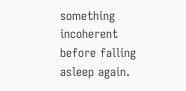something incoherent before falling asleep again.